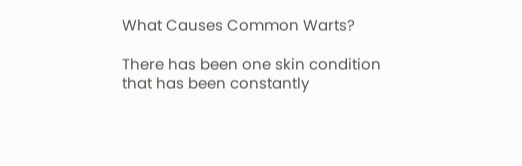What Causes Common Warts?

There has been one skin condition that has been constantly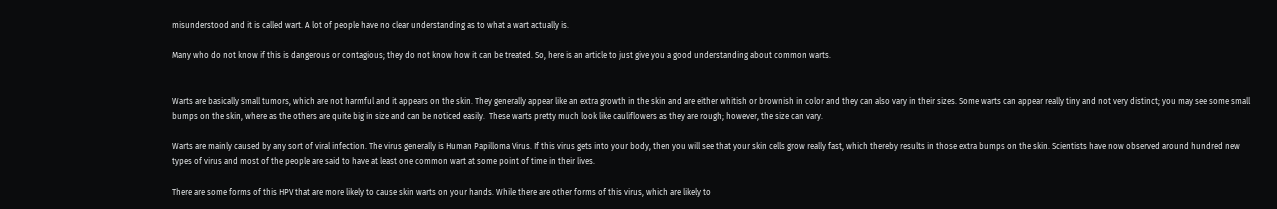misunderstood and it is called wart. A lot of people have no clear understanding as to what a wart actually is.

Many who do not know if this is dangerous or contagious; they do not know how it can be treated. So, here is an article to just give you a good understanding about common warts.


Warts are basically small tumors, which are not harmful and it appears on the skin. They generally appear like an extra growth in the skin and are either whitish or brownish in color and they can also vary in their sizes. Some warts can appear really tiny and not very distinct; you may see some small bumps on the skin, where as the others are quite big in size and can be noticed easily.  These warts pretty much look like cauliflowers as they are rough; however, the size can vary.

Warts are mainly caused by any sort of viral infection. The virus generally is Human Papilloma Virus. If this virus gets into your body, then you will see that your skin cells grow really fast, which thereby results in those extra bumps on the skin. Scientists have now observed around hundred new types of virus and most of the people are said to have at least one common wart at some point of time in their lives.

There are some forms of this HPV that are more likely to cause skin warts on your hands. While there are other forms of this virus, which are likely to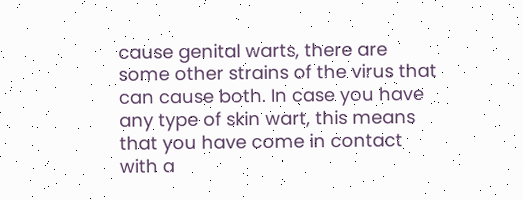cause genital warts, there are some other strains of the virus that can cause both. In case you have any type of skin wart, this means that you have come in contact with a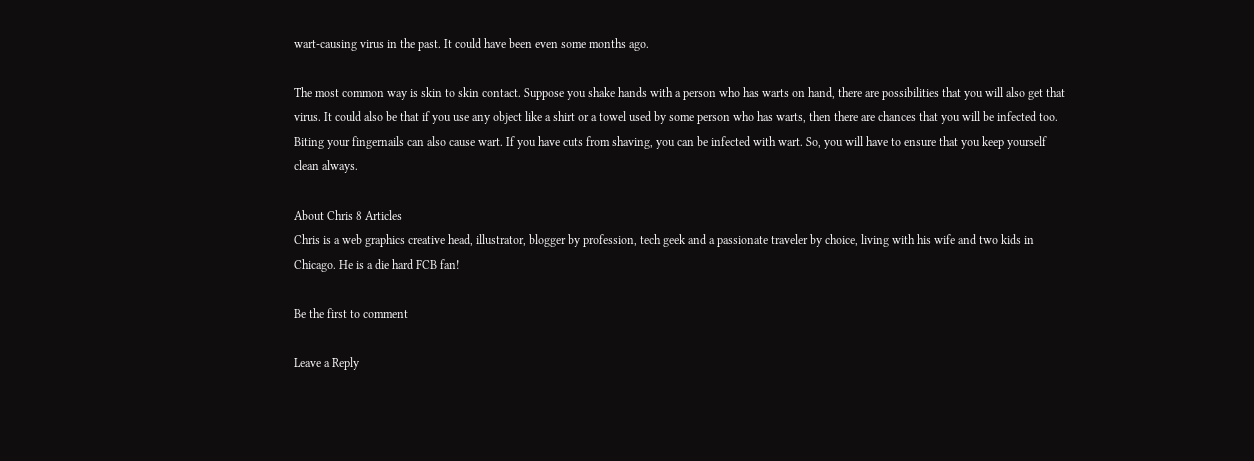wart-causing virus in the past. It could have been even some months ago.

The most common way is skin to skin contact. Suppose you shake hands with a person who has warts on hand, there are possibilities that you will also get that virus. It could also be that if you use any object like a shirt or a towel used by some person who has warts, then there are chances that you will be infected too. Biting your fingernails can also cause wart. If you have cuts from shaving, you can be infected with wart. So, you will have to ensure that you keep yourself clean always.

About Chris 8 Articles
Chris is a web graphics creative head, illustrator, blogger by profession, tech geek and a passionate traveler by choice, living with his wife and two kids in Chicago. He is a die hard FCB fan!

Be the first to comment

Leave a Reply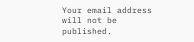Your email address will not be published.